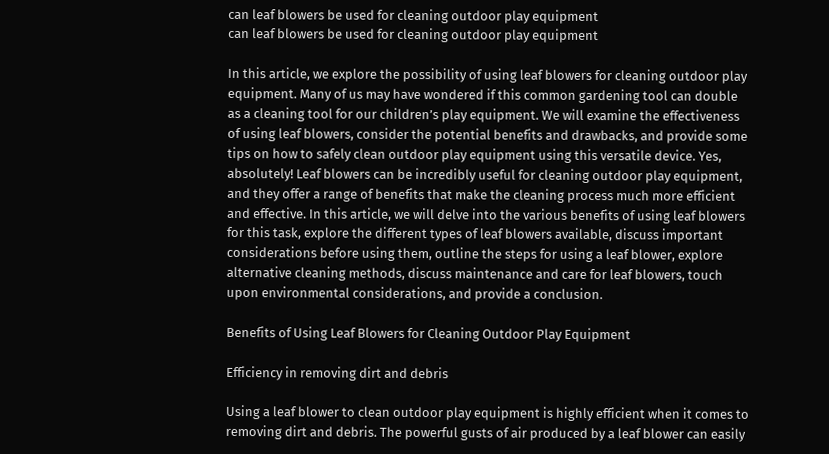can leaf blowers be used for cleaning outdoor play equipment
can leaf blowers be used for cleaning outdoor play equipment

In this article, we explore the possibility of using leaf blowers for cleaning outdoor play equipment. Many of us may have wondered if this common gardening tool can double as a cleaning tool for our children’s play equipment. We will examine the effectiveness of using leaf blowers, consider the potential benefits and drawbacks, and provide some tips on how to safely clean outdoor play equipment using this versatile device. Yes, absolutely! Leaf blowers can be incredibly useful for cleaning outdoor play equipment, and they offer a range of benefits that make the cleaning process much more efficient and effective. In this article, we will delve into the various benefits of using leaf blowers for this task, explore the different types of leaf blowers available, discuss important considerations before using them, outline the steps for using a leaf blower, explore alternative cleaning methods, discuss maintenance and care for leaf blowers, touch upon environmental considerations, and provide a conclusion.

Benefits of Using Leaf Blowers for Cleaning Outdoor Play Equipment

Efficiency in removing dirt and debris

Using a leaf blower to clean outdoor play equipment is highly efficient when it comes to removing dirt and debris. The powerful gusts of air produced by a leaf blower can easily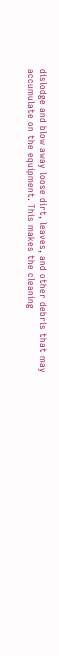dislodge and blow away loose dirt, leaves, and other debris that may accumulate on the equipment. This makes the cleaning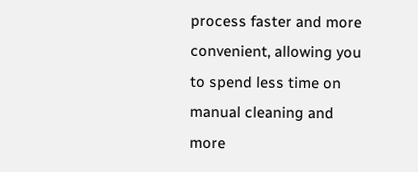process faster and more convenient, allowing you to spend less time on manual cleaning and more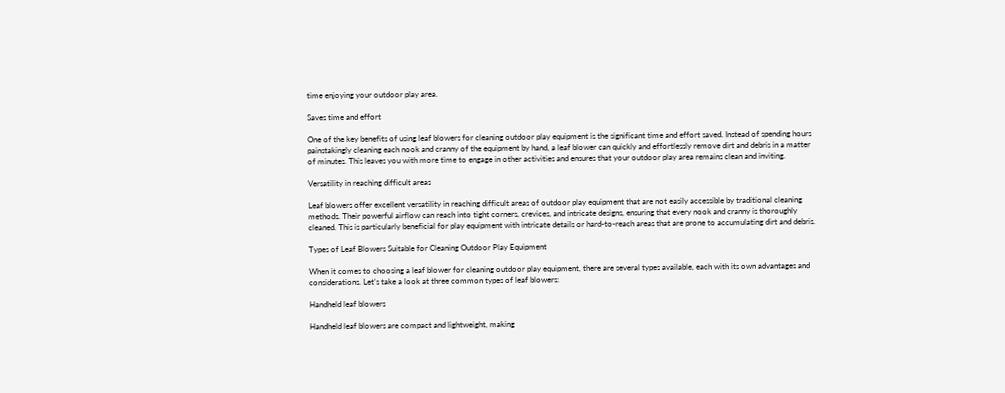time enjoying your outdoor play area.

Saves time and effort

One of the key benefits of using leaf blowers for cleaning outdoor play equipment is the significant time and effort saved. Instead of spending hours painstakingly cleaning each nook and cranny of the equipment by hand, a leaf blower can quickly and effortlessly remove dirt and debris in a matter of minutes. This leaves you with more time to engage in other activities and ensures that your outdoor play area remains clean and inviting.

Versatility in reaching difficult areas

Leaf blowers offer excellent versatility in reaching difficult areas of outdoor play equipment that are not easily accessible by traditional cleaning methods. Their powerful airflow can reach into tight corners, crevices, and intricate designs, ensuring that every nook and cranny is thoroughly cleaned. This is particularly beneficial for play equipment with intricate details or hard-to-reach areas that are prone to accumulating dirt and debris.

Types of Leaf Blowers Suitable for Cleaning Outdoor Play Equipment

When it comes to choosing a leaf blower for cleaning outdoor play equipment, there are several types available, each with its own advantages and considerations. Let’s take a look at three common types of leaf blowers:

Handheld leaf blowers

Handheld leaf blowers are compact and lightweight, making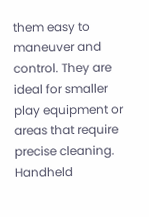them easy to maneuver and control. They are ideal for smaller play equipment or areas that require precise cleaning. Handheld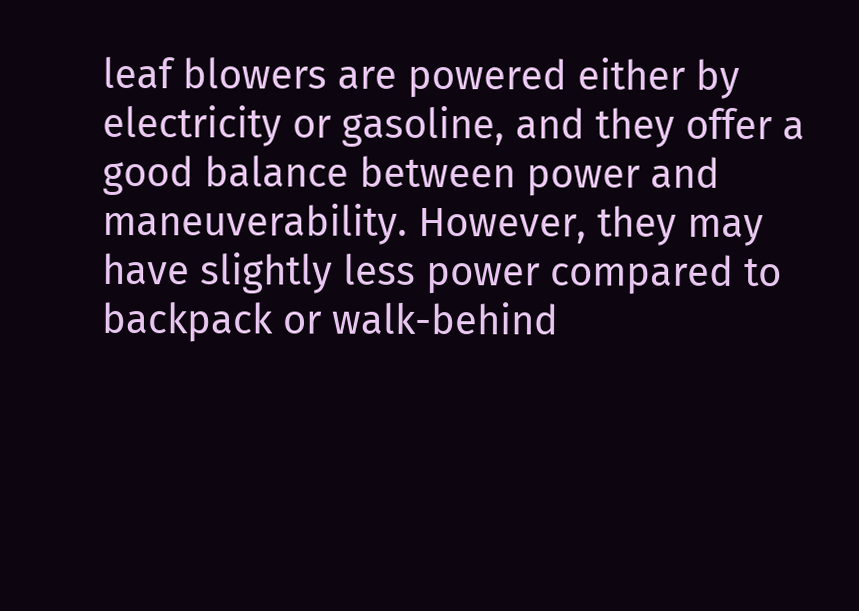leaf blowers are powered either by electricity or gasoline, and they offer a good balance between power and maneuverability. However, they may have slightly less power compared to backpack or walk-behind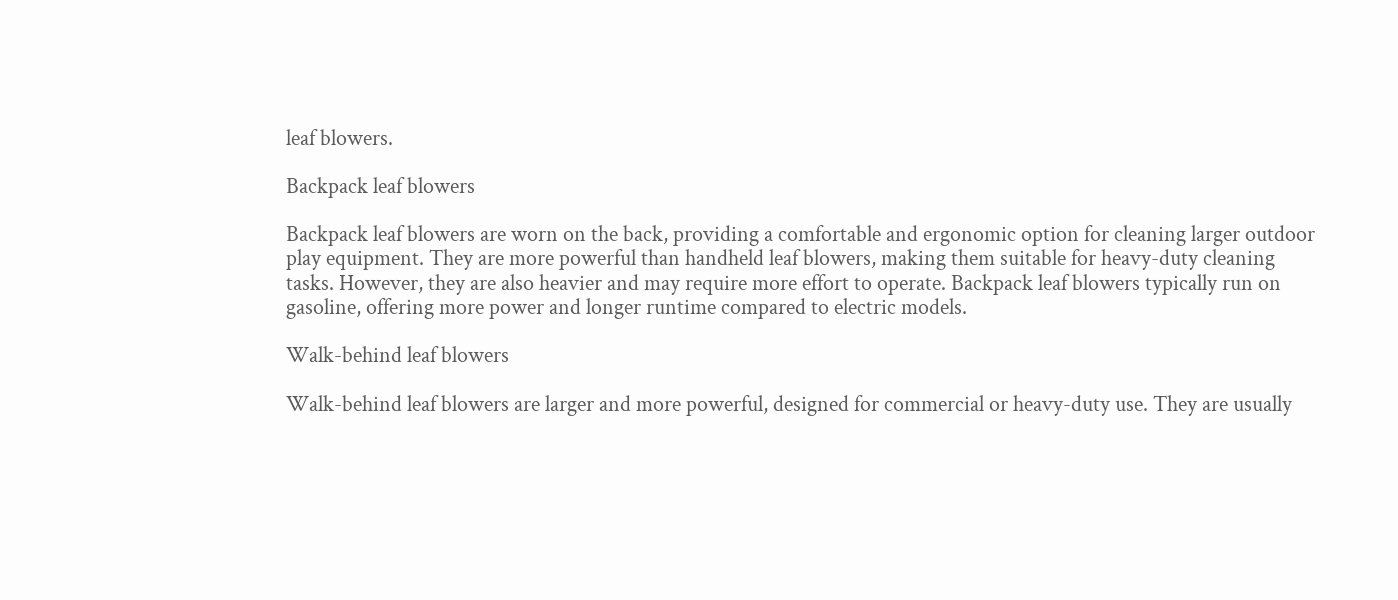leaf blowers.

Backpack leaf blowers

Backpack leaf blowers are worn on the back, providing a comfortable and ergonomic option for cleaning larger outdoor play equipment. They are more powerful than handheld leaf blowers, making them suitable for heavy-duty cleaning tasks. However, they are also heavier and may require more effort to operate. Backpack leaf blowers typically run on gasoline, offering more power and longer runtime compared to electric models.

Walk-behind leaf blowers

Walk-behind leaf blowers are larger and more powerful, designed for commercial or heavy-duty use. They are usually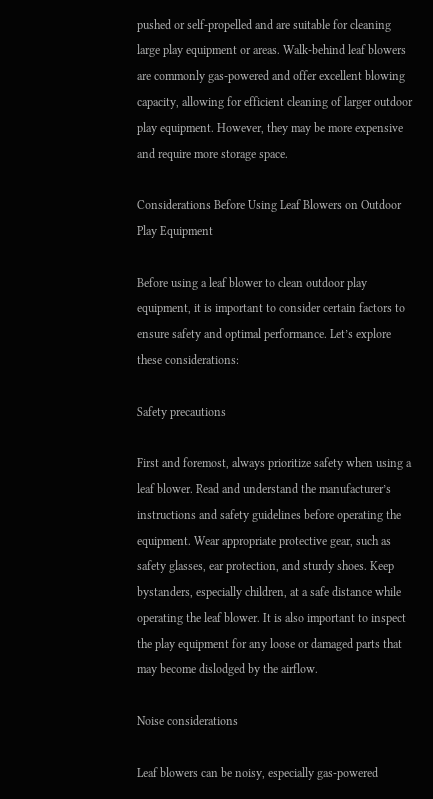pushed or self-propelled and are suitable for cleaning large play equipment or areas. Walk-behind leaf blowers are commonly gas-powered and offer excellent blowing capacity, allowing for efficient cleaning of larger outdoor play equipment. However, they may be more expensive and require more storage space.

Considerations Before Using Leaf Blowers on Outdoor Play Equipment

Before using a leaf blower to clean outdoor play equipment, it is important to consider certain factors to ensure safety and optimal performance. Let’s explore these considerations:

Safety precautions

First and foremost, always prioritize safety when using a leaf blower. Read and understand the manufacturer’s instructions and safety guidelines before operating the equipment. Wear appropriate protective gear, such as safety glasses, ear protection, and sturdy shoes. Keep bystanders, especially children, at a safe distance while operating the leaf blower. It is also important to inspect the play equipment for any loose or damaged parts that may become dislodged by the airflow.

Noise considerations

Leaf blowers can be noisy, especially gas-powered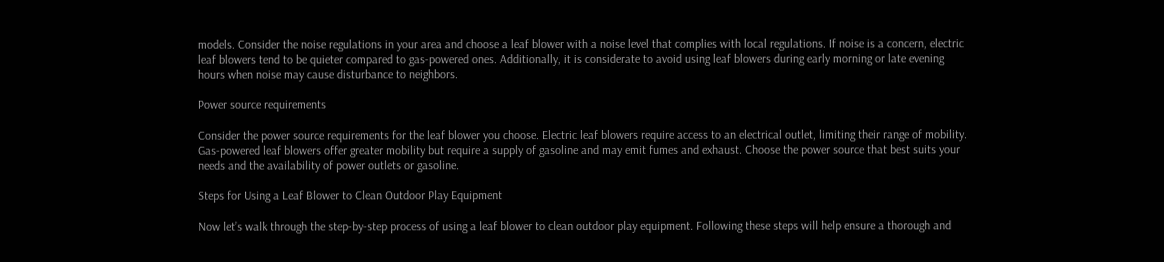models. Consider the noise regulations in your area and choose a leaf blower with a noise level that complies with local regulations. If noise is a concern, electric leaf blowers tend to be quieter compared to gas-powered ones. Additionally, it is considerate to avoid using leaf blowers during early morning or late evening hours when noise may cause disturbance to neighbors.

Power source requirements

Consider the power source requirements for the leaf blower you choose. Electric leaf blowers require access to an electrical outlet, limiting their range of mobility. Gas-powered leaf blowers offer greater mobility but require a supply of gasoline and may emit fumes and exhaust. Choose the power source that best suits your needs and the availability of power outlets or gasoline.

Steps for Using a Leaf Blower to Clean Outdoor Play Equipment

Now let’s walk through the step-by-step process of using a leaf blower to clean outdoor play equipment. Following these steps will help ensure a thorough and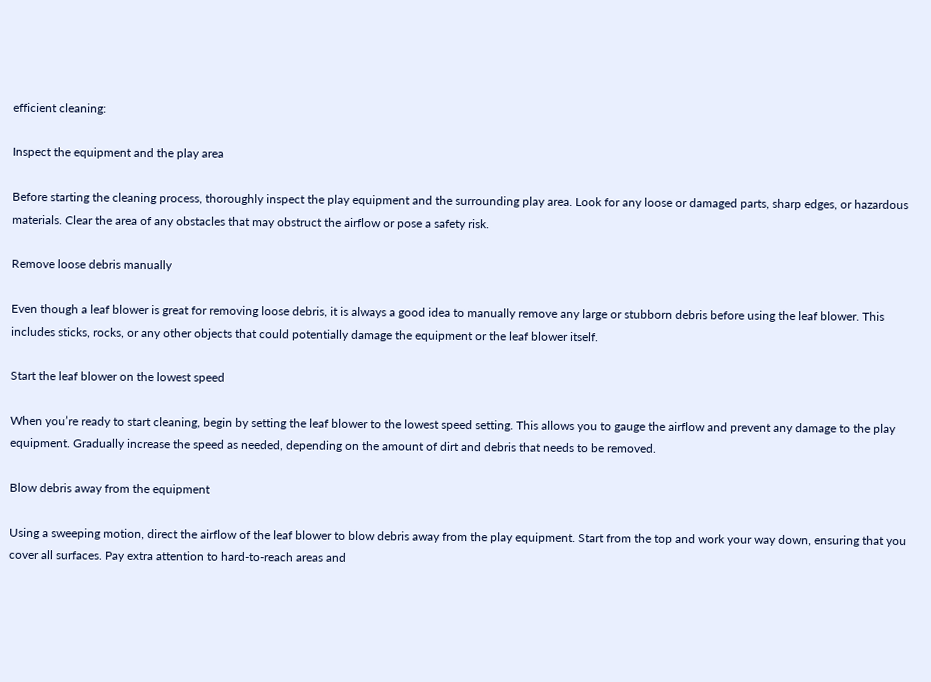efficient cleaning:

Inspect the equipment and the play area

Before starting the cleaning process, thoroughly inspect the play equipment and the surrounding play area. Look for any loose or damaged parts, sharp edges, or hazardous materials. Clear the area of any obstacles that may obstruct the airflow or pose a safety risk.

Remove loose debris manually

Even though a leaf blower is great for removing loose debris, it is always a good idea to manually remove any large or stubborn debris before using the leaf blower. This includes sticks, rocks, or any other objects that could potentially damage the equipment or the leaf blower itself.

Start the leaf blower on the lowest speed

When you’re ready to start cleaning, begin by setting the leaf blower to the lowest speed setting. This allows you to gauge the airflow and prevent any damage to the play equipment. Gradually increase the speed as needed, depending on the amount of dirt and debris that needs to be removed.

Blow debris away from the equipment

Using a sweeping motion, direct the airflow of the leaf blower to blow debris away from the play equipment. Start from the top and work your way down, ensuring that you cover all surfaces. Pay extra attention to hard-to-reach areas and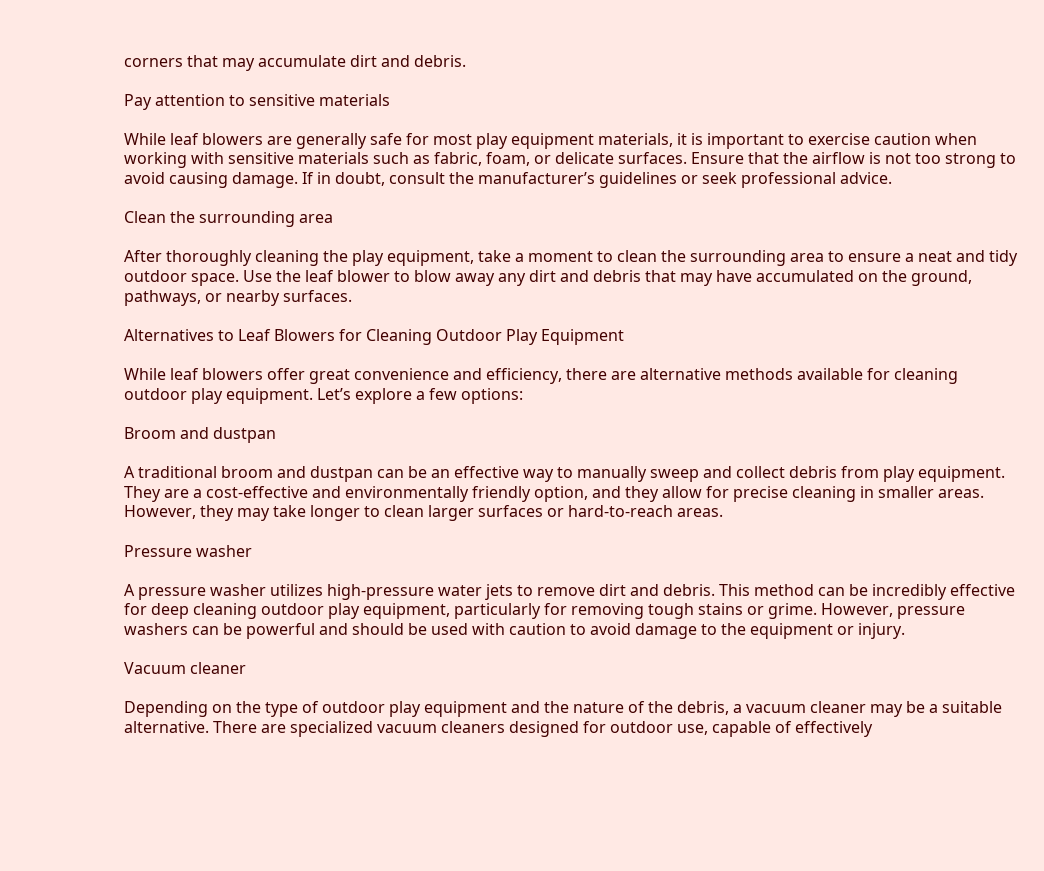corners that may accumulate dirt and debris.

Pay attention to sensitive materials

While leaf blowers are generally safe for most play equipment materials, it is important to exercise caution when working with sensitive materials such as fabric, foam, or delicate surfaces. Ensure that the airflow is not too strong to avoid causing damage. If in doubt, consult the manufacturer’s guidelines or seek professional advice.

Clean the surrounding area

After thoroughly cleaning the play equipment, take a moment to clean the surrounding area to ensure a neat and tidy outdoor space. Use the leaf blower to blow away any dirt and debris that may have accumulated on the ground, pathways, or nearby surfaces.

Alternatives to Leaf Blowers for Cleaning Outdoor Play Equipment

While leaf blowers offer great convenience and efficiency, there are alternative methods available for cleaning outdoor play equipment. Let’s explore a few options:

Broom and dustpan

A traditional broom and dustpan can be an effective way to manually sweep and collect debris from play equipment. They are a cost-effective and environmentally friendly option, and they allow for precise cleaning in smaller areas. However, they may take longer to clean larger surfaces or hard-to-reach areas.

Pressure washer

A pressure washer utilizes high-pressure water jets to remove dirt and debris. This method can be incredibly effective for deep cleaning outdoor play equipment, particularly for removing tough stains or grime. However, pressure washers can be powerful and should be used with caution to avoid damage to the equipment or injury.

Vacuum cleaner

Depending on the type of outdoor play equipment and the nature of the debris, a vacuum cleaner may be a suitable alternative. There are specialized vacuum cleaners designed for outdoor use, capable of effectively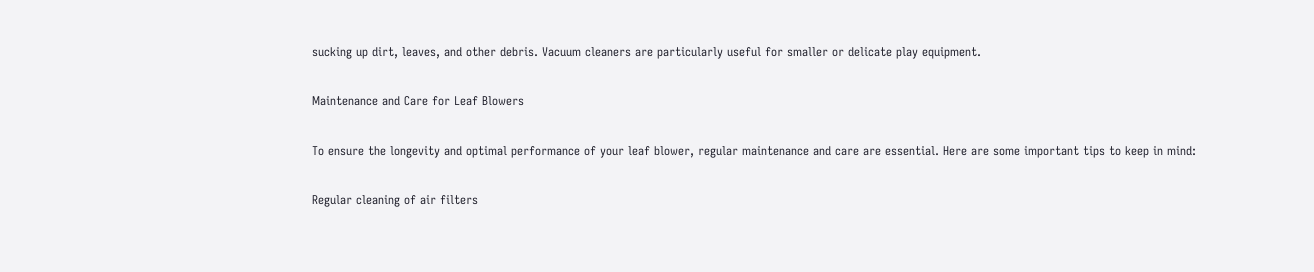sucking up dirt, leaves, and other debris. Vacuum cleaners are particularly useful for smaller or delicate play equipment.

Maintenance and Care for Leaf Blowers

To ensure the longevity and optimal performance of your leaf blower, regular maintenance and care are essential. Here are some important tips to keep in mind:

Regular cleaning of air filters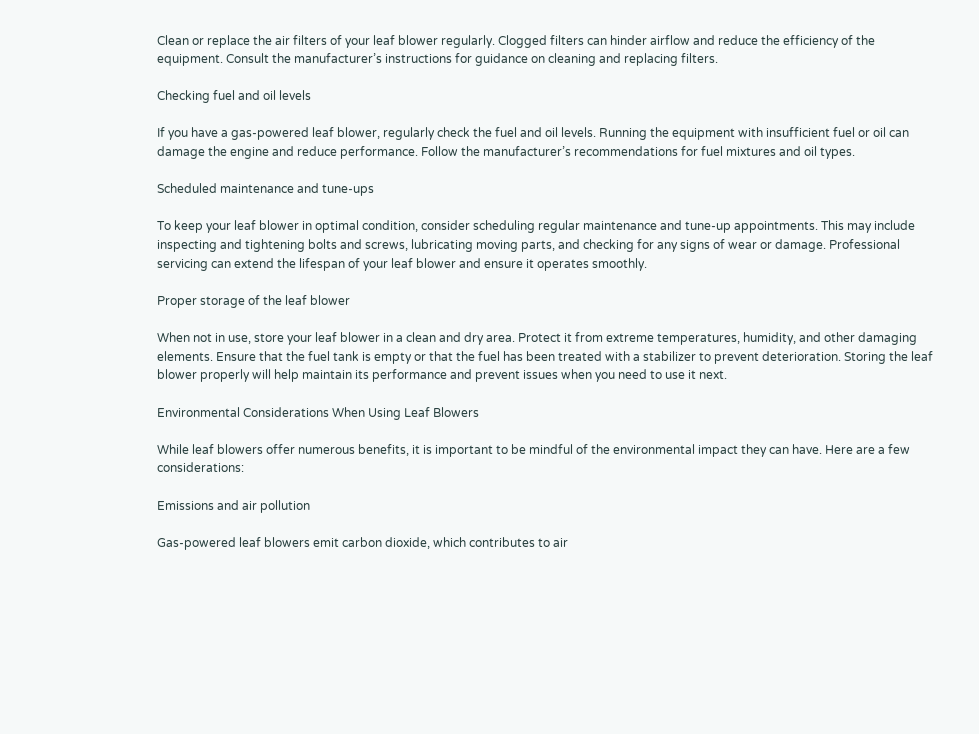Clean or replace the air filters of your leaf blower regularly. Clogged filters can hinder airflow and reduce the efficiency of the equipment. Consult the manufacturer’s instructions for guidance on cleaning and replacing filters.

Checking fuel and oil levels

If you have a gas-powered leaf blower, regularly check the fuel and oil levels. Running the equipment with insufficient fuel or oil can damage the engine and reduce performance. Follow the manufacturer’s recommendations for fuel mixtures and oil types.

Scheduled maintenance and tune-ups

To keep your leaf blower in optimal condition, consider scheduling regular maintenance and tune-up appointments. This may include inspecting and tightening bolts and screws, lubricating moving parts, and checking for any signs of wear or damage. Professional servicing can extend the lifespan of your leaf blower and ensure it operates smoothly.

Proper storage of the leaf blower

When not in use, store your leaf blower in a clean and dry area. Protect it from extreme temperatures, humidity, and other damaging elements. Ensure that the fuel tank is empty or that the fuel has been treated with a stabilizer to prevent deterioration. Storing the leaf blower properly will help maintain its performance and prevent issues when you need to use it next.

Environmental Considerations When Using Leaf Blowers

While leaf blowers offer numerous benefits, it is important to be mindful of the environmental impact they can have. Here are a few considerations:

Emissions and air pollution

Gas-powered leaf blowers emit carbon dioxide, which contributes to air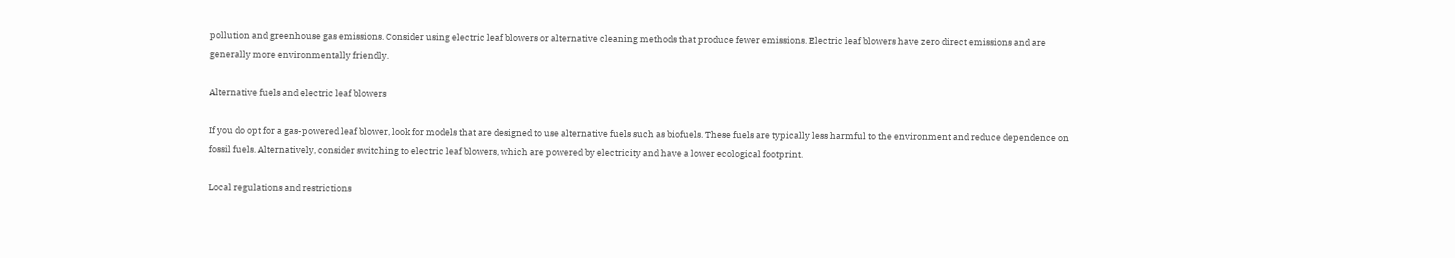pollution and greenhouse gas emissions. Consider using electric leaf blowers or alternative cleaning methods that produce fewer emissions. Electric leaf blowers have zero direct emissions and are generally more environmentally friendly.

Alternative fuels and electric leaf blowers

If you do opt for a gas-powered leaf blower, look for models that are designed to use alternative fuels such as biofuels. These fuels are typically less harmful to the environment and reduce dependence on fossil fuels. Alternatively, consider switching to electric leaf blowers, which are powered by electricity and have a lower ecological footprint.

Local regulations and restrictions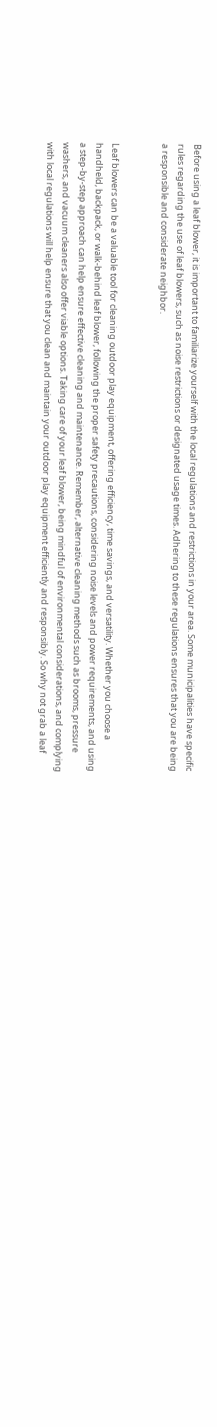Before using a leaf blower, it is important to familiarize yourself with the local regulations and restrictions in your area. Some municipalities have specific rules regarding the use of leaf blowers, such as noise restrictions or designated usage times. Adhering to these regulations ensures that you are being a responsible and considerate neighbor.


Leaf blowers can be a valuable tool for cleaning outdoor play equipment, offering efficiency, time savings, and versatility. Whether you choose a handheld, backpack, or walk-behind leaf blower, following the proper safety precautions, considering noise levels and power requirements, and using a step-by-step approach can help ensure effective cleaning and maintenance. Remember, alternative cleaning methods such as brooms, pressure washers, and vacuum cleaners also offer viable options. Taking care of your leaf blower, being mindful of environmental considerations, and complying with local regulations will help ensure that you clean and maintain your outdoor play equipment efficiently and responsibly. So why not grab a leaf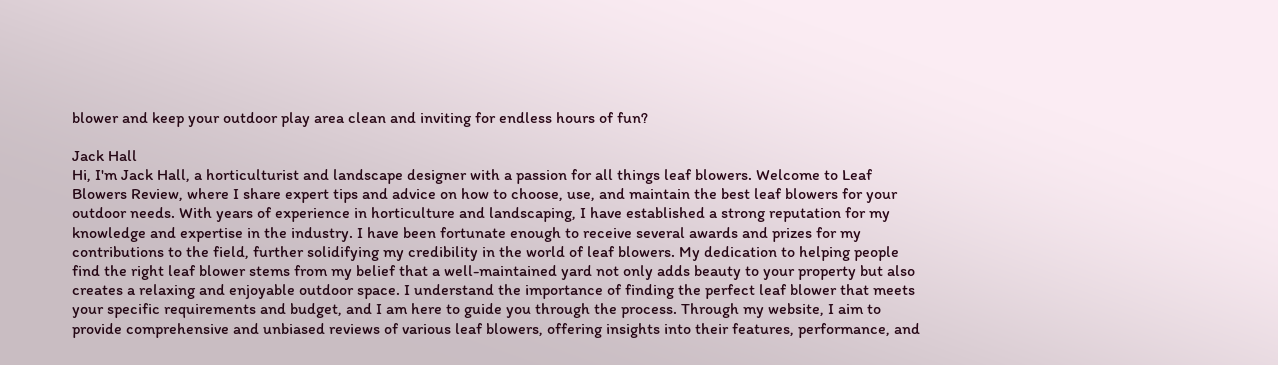blower and keep your outdoor play area clean and inviting for endless hours of fun?

Jack Hall
Hi, I'm Jack Hall, a horticulturist and landscape designer with a passion for all things leaf blowers. Welcome to Leaf Blowers Review, where I share expert tips and advice on how to choose, use, and maintain the best leaf blowers for your outdoor needs. With years of experience in horticulture and landscaping, I have established a strong reputation for my knowledge and expertise in the industry. I have been fortunate enough to receive several awards and prizes for my contributions to the field, further solidifying my credibility in the world of leaf blowers. My dedication to helping people find the right leaf blower stems from my belief that a well-maintained yard not only adds beauty to your property but also creates a relaxing and enjoyable outdoor space. I understand the importance of finding the perfect leaf blower that meets your specific requirements and budget, and I am here to guide you through the process. Through my website, I aim to provide comprehensive and unbiased reviews of various leaf blowers, offering insights into their features, performance, and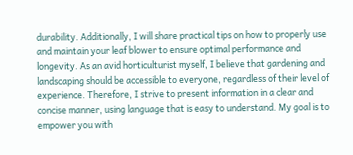durability. Additionally, I will share practical tips on how to properly use and maintain your leaf blower to ensure optimal performance and longevity. As an avid horticulturist myself, I believe that gardening and landscaping should be accessible to everyone, regardless of their level of experience. Therefore, I strive to present information in a clear and concise manner, using language that is easy to understand. My goal is to empower you with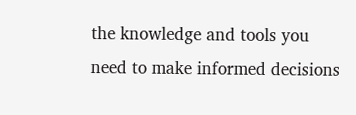the knowledge and tools you need to make informed decisions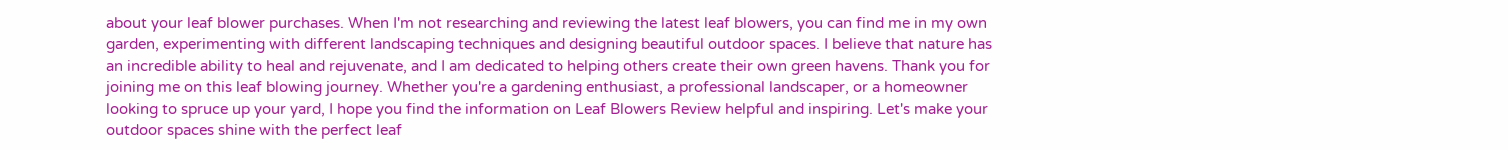about your leaf blower purchases. When I'm not researching and reviewing the latest leaf blowers, you can find me in my own garden, experimenting with different landscaping techniques and designing beautiful outdoor spaces. I believe that nature has an incredible ability to heal and rejuvenate, and I am dedicated to helping others create their own green havens. Thank you for joining me on this leaf blowing journey. Whether you're a gardening enthusiast, a professional landscaper, or a homeowner looking to spruce up your yard, I hope you find the information on Leaf Blowers Review helpful and inspiring. Let's make your outdoor spaces shine with the perfect leaf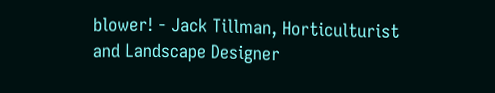blower! - Jack Tillman, Horticulturist and Landscape Designer